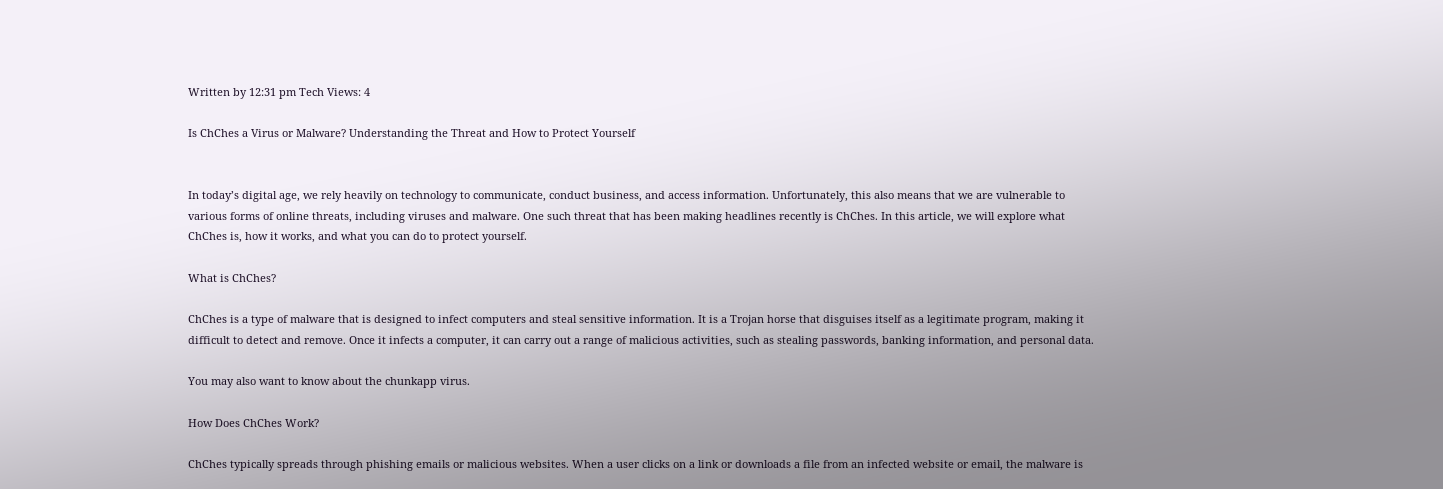Written by 12:31 pm Tech Views: 4

Is ChChes a Virus or Malware? Understanding the Threat and How to Protect Yourself


In today’s digital age, we rely heavily on technology to communicate, conduct business, and access information. Unfortunately, this also means that we are vulnerable to various forms of online threats, including viruses and malware. One such threat that has been making headlines recently is ChChes. In this article, we will explore what ChChes is, how it works, and what you can do to protect yourself.

What is ChChes?

ChChes is a type of malware that is designed to infect computers and steal sensitive information. It is a Trojan horse that disguises itself as a legitimate program, making it difficult to detect and remove. Once it infects a computer, it can carry out a range of malicious activities, such as stealing passwords, banking information, and personal data.

You may also want to know about the chunkapp virus.

How Does ChChes Work?

ChChes typically spreads through phishing emails or malicious websites. When a user clicks on a link or downloads a file from an infected website or email, the malware is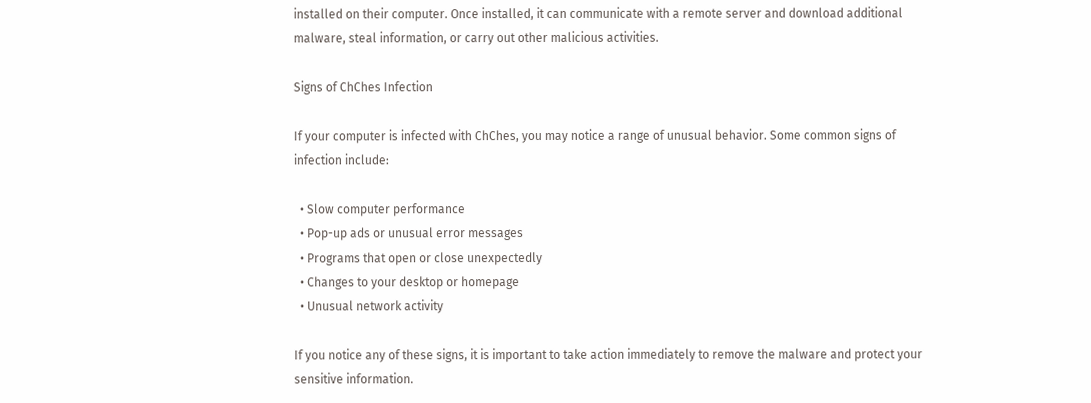installed on their computer. Once installed, it can communicate with a remote server and download additional malware, steal information, or carry out other malicious activities.

Signs of ChChes Infection

If your computer is infected with ChChes, you may notice a range of unusual behavior. Some common signs of infection include:

  • Slow computer performance
  • Pop-up ads or unusual error messages
  • Programs that open or close unexpectedly
  • Changes to your desktop or homepage
  • Unusual network activity

If you notice any of these signs, it is important to take action immediately to remove the malware and protect your sensitive information.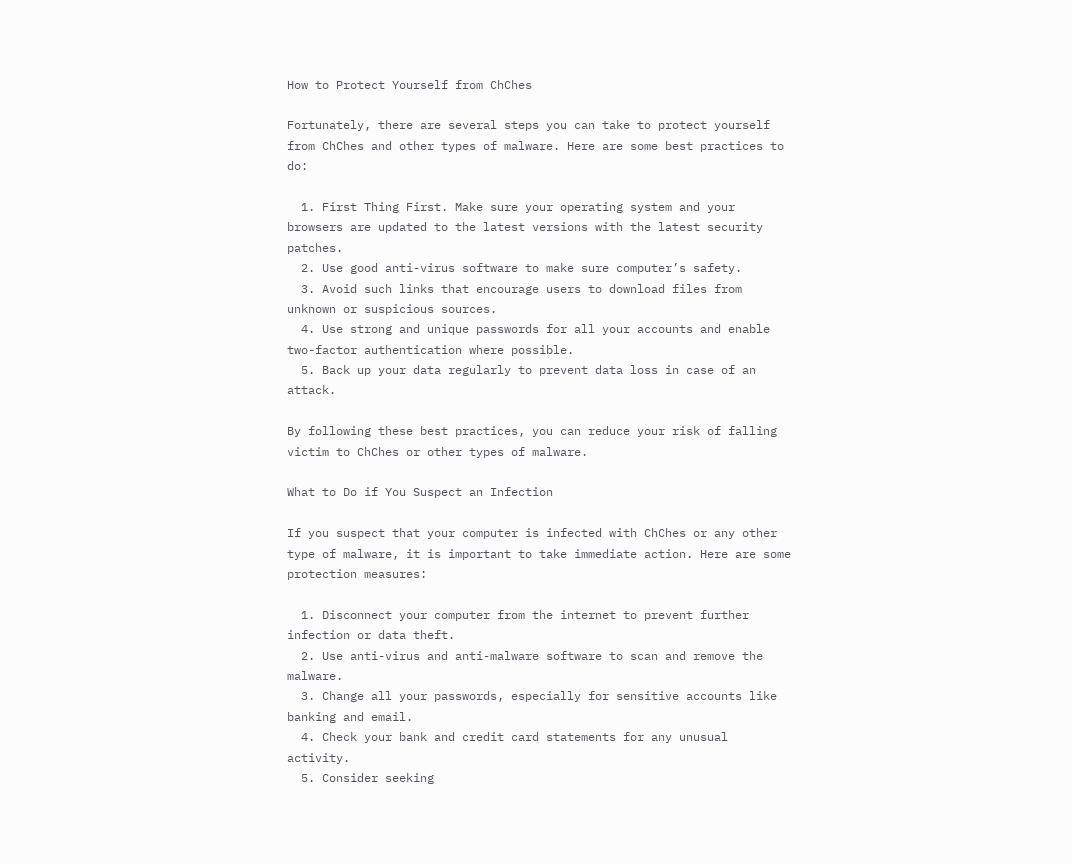How to Protect Yourself from ChChes

Fortunately, there are several steps you can take to protect yourself from ChChes and other types of malware. Here are some best practices to do:

  1. First Thing First. Make sure your operating system and your browsers are updated to the latest versions with the latest security patches.
  2. Use good anti-virus software to make sure computer’s safety.
  3. Avoid such links that encourage users to download files from unknown or suspicious sources.
  4. Use strong and unique passwords for all your accounts and enable two-factor authentication where possible.
  5. Back up your data regularly to prevent data loss in case of an attack.

By following these best practices, you can reduce your risk of falling victim to ChChes or other types of malware.

What to Do if You Suspect an Infection

If you suspect that your computer is infected with ChChes or any other type of malware, it is important to take immediate action. Here are some protection measures:

  1. Disconnect your computer from the internet to prevent further infection or data theft.
  2. Use anti-virus and anti-malware software to scan and remove the malware.
  3. Change all your passwords, especially for sensitive accounts like banking and email.
  4. Check your bank and credit card statements for any unusual activity.
  5. Consider seeking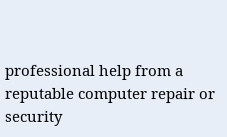professional help from a reputable computer repair or security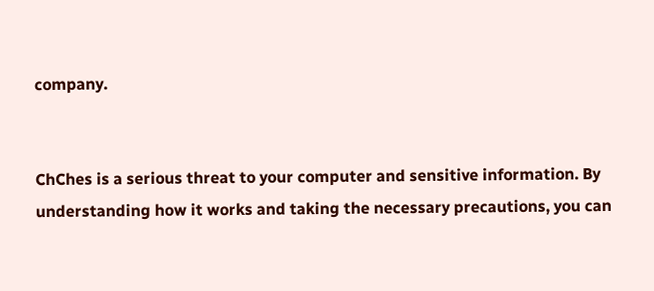company.


ChChes is a serious threat to your computer and sensitive information. By understanding how it works and taking the necessary precautions, you can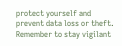protect yourself and prevent data loss or theft. Remember to stay vigilant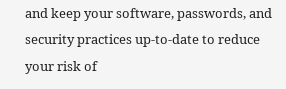and keep your software, passwords, and security practices up-to-date to reduce your risk of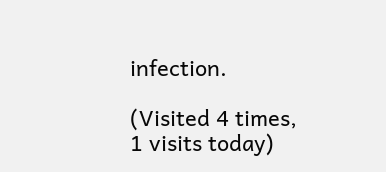infection.

(Visited 4 times, 1 visits today)